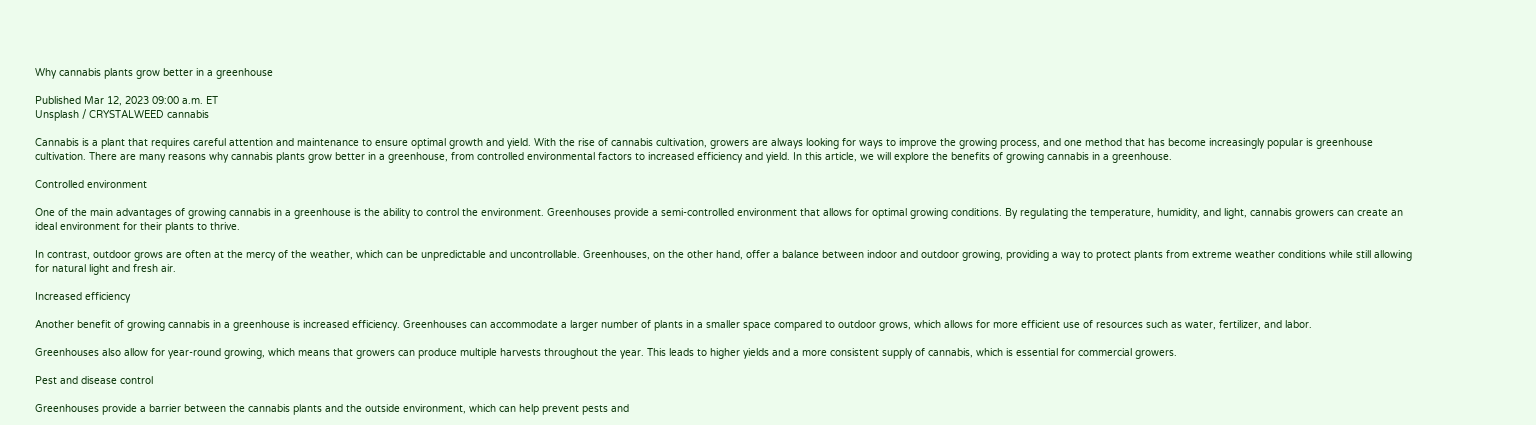Why cannabis plants grow better in a greenhouse

Published Mar 12, 2023 09:00 a.m. ET
Unsplash / CRYSTALWEED cannabis

Cannabis is a plant that requires careful attention and maintenance to ensure optimal growth and yield. With the rise of cannabis cultivation, growers are always looking for ways to improve the growing process, and one method that has become increasingly popular is greenhouse cultivation. There are many reasons why cannabis plants grow better in a greenhouse, from controlled environmental factors to increased efficiency and yield. In this article, we will explore the benefits of growing cannabis in a greenhouse.

Controlled environment

One of the main advantages of growing cannabis in a greenhouse is the ability to control the environment. Greenhouses provide a semi-controlled environment that allows for optimal growing conditions. By regulating the temperature, humidity, and light, cannabis growers can create an ideal environment for their plants to thrive.

In contrast, outdoor grows are often at the mercy of the weather, which can be unpredictable and uncontrollable. Greenhouses, on the other hand, offer a balance between indoor and outdoor growing, providing a way to protect plants from extreme weather conditions while still allowing for natural light and fresh air.

Increased efficiency

Another benefit of growing cannabis in a greenhouse is increased efficiency. Greenhouses can accommodate a larger number of plants in a smaller space compared to outdoor grows, which allows for more efficient use of resources such as water, fertilizer, and labor.

Greenhouses also allow for year-round growing, which means that growers can produce multiple harvests throughout the year. This leads to higher yields and a more consistent supply of cannabis, which is essential for commercial growers.

Pest and disease control

Greenhouses provide a barrier between the cannabis plants and the outside environment, which can help prevent pests and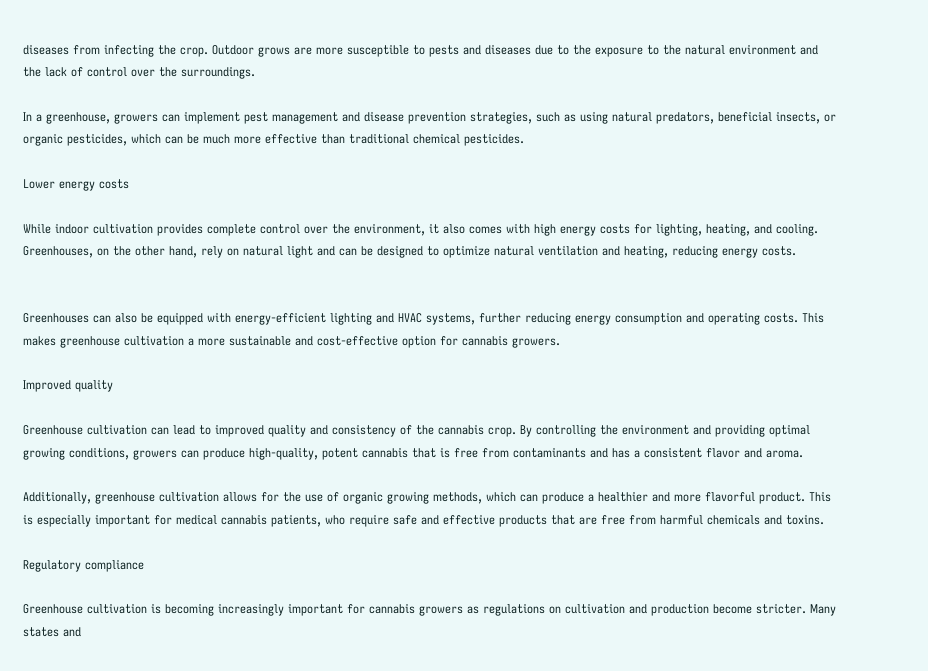diseases from infecting the crop. Outdoor grows are more susceptible to pests and diseases due to the exposure to the natural environment and the lack of control over the surroundings.

In a greenhouse, growers can implement pest management and disease prevention strategies, such as using natural predators, beneficial insects, or organic pesticides, which can be much more effective than traditional chemical pesticides.

Lower energy costs

While indoor cultivation provides complete control over the environment, it also comes with high energy costs for lighting, heating, and cooling. Greenhouses, on the other hand, rely on natural light and can be designed to optimize natural ventilation and heating, reducing energy costs.


Greenhouses can also be equipped with energy-efficient lighting and HVAC systems, further reducing energy consumption and operating costs. This makes greenhouse cultivation a more sustainable and cost-effective option for cannabis growers.

Improved quality

Greenhouse cultivation can lead to improved quality and consistency of the cannabis crop. By controlling the environment and providing optimal growing conditions, growers can produce high-quality, potent cannabis that is free from contaminants and has a consistent flavor and aroma.

Additionally, greenhouse cultivation allows for the use of organic growing methods, which can produce a healthier and more flavorful product. This is especially important for medical cannabis patients, who require safe and effective products that are free from harmful chemicals and toxins.

Regulatory compliance

Greenhouse cultivation is becoming increasingly important for cannabis growers as regulations on cultivation and production become stricter. Many states and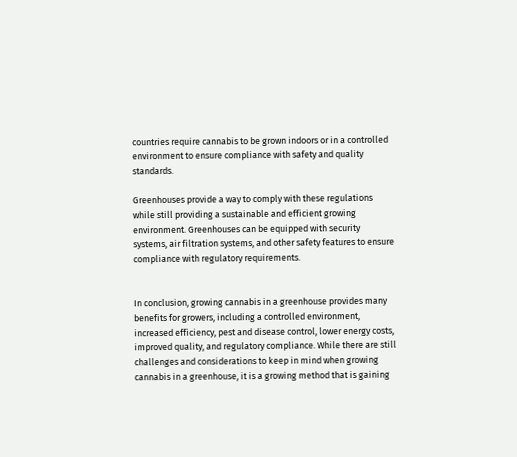countries require cannabis to be grown indoors or in a controlled environment to ensure compliance with safety and quality standards.

Greenhouses provide a way to comply with these regulations while still providing a sustainable and efficient growing environment. Greenhouses can be equipped with security systems, air filtration systems, and other safety features to ensure compliance with regulatory requirements.


In conclusion, growing cannabis in a greenhouse provides many benefits for growers, including a controlled environment, increased efficiency, pest and disease control, lower energy costs, improved quality, and regulatory compliance. While there are still challenges and considerations to keep in mind when growing cannabis in a greenhouse, it is a growing method that is gaining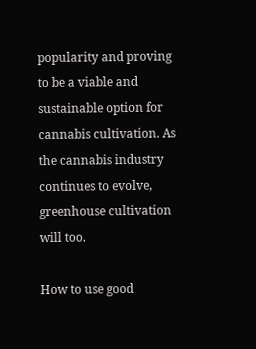popularity and proving to be a viable and sustainable option for cannabis cultivation. As the cannabis industry continues to evolve, greenhouse cultivation will too.

How to use good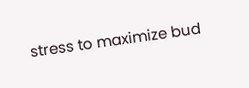stress to maximize bud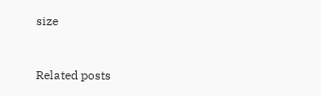size


Related posts